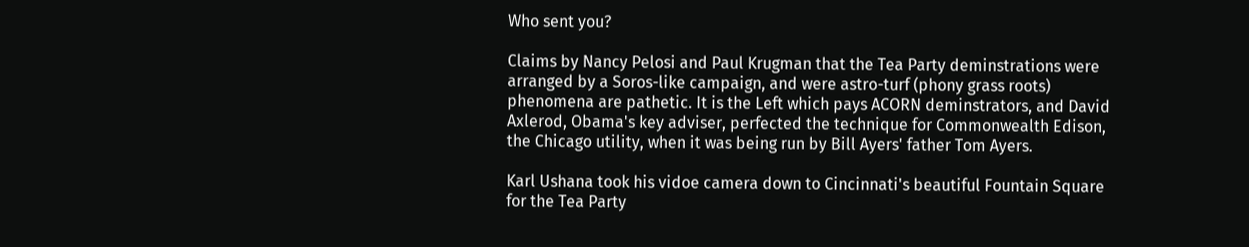Who sent you?

Claims by Nancy Pelosi and Paul Krugman that the Tea Party deminstrations were arranged by a Soros-like campaign, and were astro-turf (phony grass roots) phenomena are pathetic. It is the Left which pays ACORN deminstrators, and David Axlerod, Obama's key adviser, perfected the technique for Commonwealth Edison, the Chicago utility, when it was being run by Bill Ayers' father Tom Ayers.

Karl Ushana took his vidoe camera down to Cincinnati's beautiful Fountain Square for the Tea Party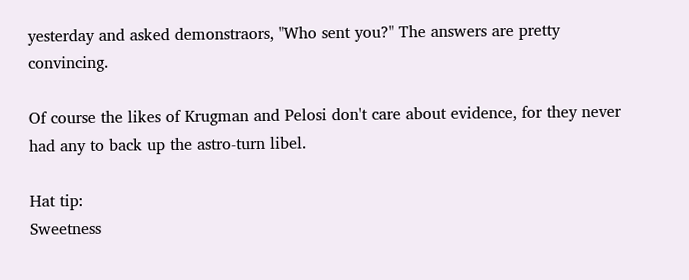yesterday and asked demonstraors, "Who sent you?" The answers are pretty convincing.

Of course the likes of Krugman and Pelosi don't care about evidence, for they never had any to back up the astro-turn libel.

Hat tip:
Sweetness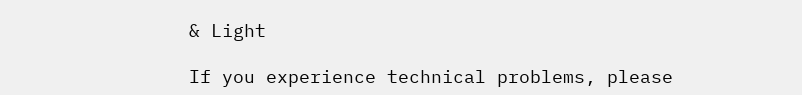& Light

If you experience technical problems, please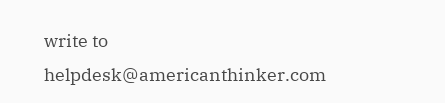write to helpdesk@americanthinker.com